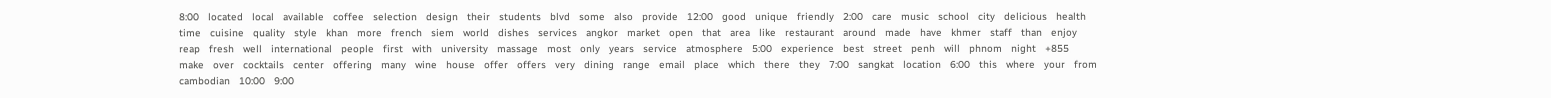8:00   located   local   available   coffee   selection   design   their   students   blvd   some   also   provide   12:00   good   unique   friendly   2:00   care   music   school   city   delicious   health   time   cuisine   quality   style   khan   more   french   siem   world   dishes   services   angkor   market   open   that   area   like   restaurant   around   made   have   khmer   staff   than   enjoy   reap   fresh   well   international   people   first   with   university   massage   most   only   years   service   atmosphere   5:00   experience   best   street   penh   will   phnom   night   +855   make   over   cocktails   center   offering   many   wine   house   offer   offers   very   dining   range   email   place   which   there   they   7:00   sangkat   location   6:00   this   where   your   from   cambodian   10:00   9:00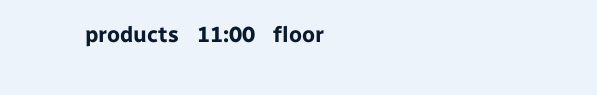products   11:00   floor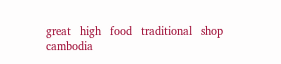great   high   food   traditional   shop   cambodia